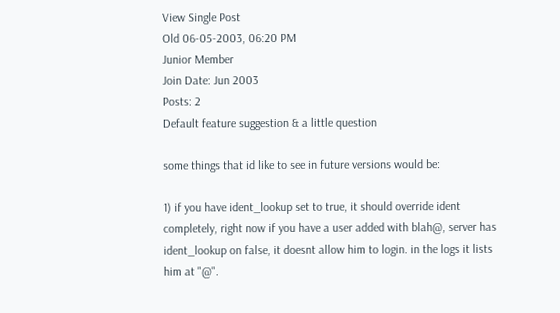View Single Post
Old 06-05-2003, 06:20 PM
Junior Member
Join Date: Jun 2003
Posts: 2
Default feature suggestion & a little question

some things that id like to see in future versions would be:

1) if you have ident_lookup set to true, it should override ident completely, right now if you have a user added with blah@, server has ident_lookup on false, it doesnt allow him to login. in the logs it lists him at "@".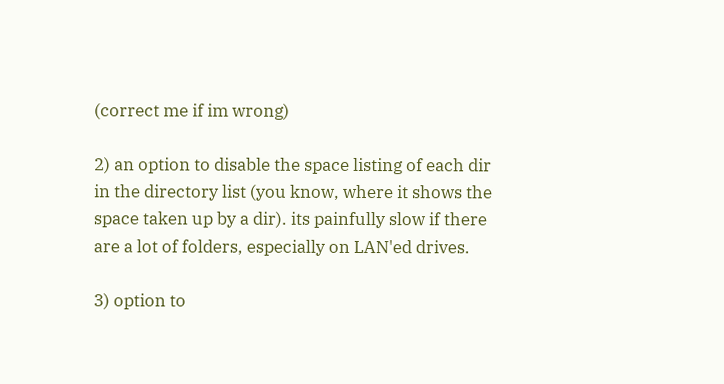(correct me if im wrong)

2) an option to disable the space listing of each dir in the directory list (you know, where it shows the space taken up by a dir). its painfully slow if there are a lot of folders, especially on LAN'ed drives.

3) option to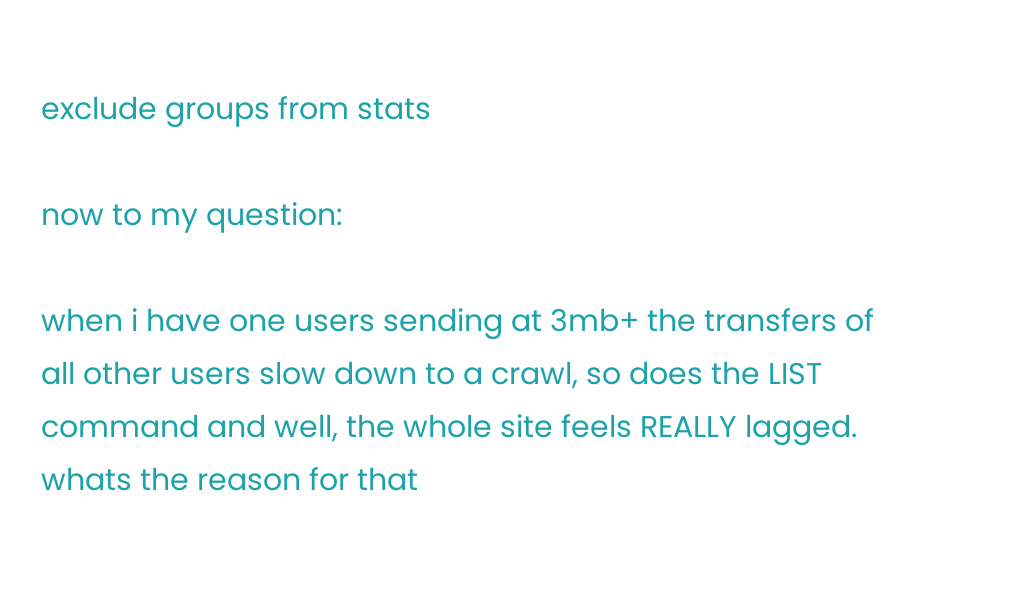exclude groups from stats

now to my question:

when i have one users sending at 3mb+ the transfers of all other users slow down to a crawl, so does the LIST command and well, the whole site feels REALLY lagged. whats the reason for that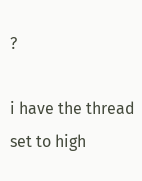?

i have the thread set to high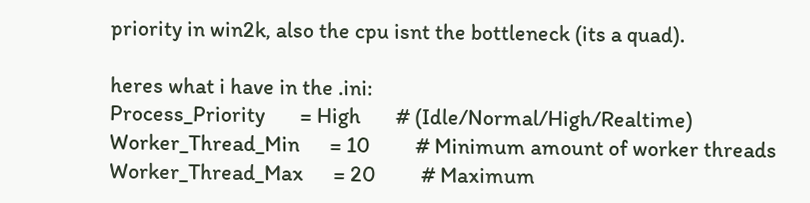priority in win2k, also the cpu isnt the bottleneck (its a quad).

heres what i have in the .ini:
Process_Priority       = High       # (Idle/Normal/High/Realtime)
Worker_Thread_Min      = 10         # Minimum amount of worker threads
Worker_Thread_Max      = 20         # Maximum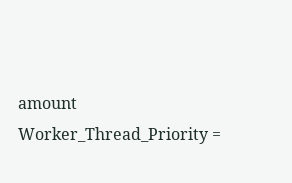amount
Worker_Thread_Priority =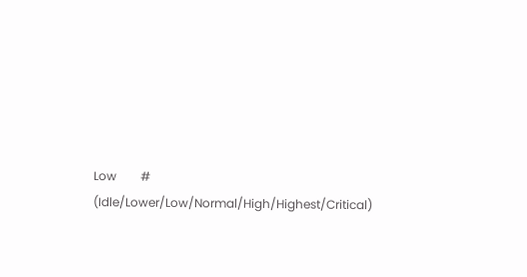Low        # (Idle/Lower/Low/Normal/High/Highest/Critical)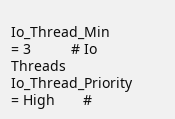Io_Thread_Min          = 3          # Io Threads
Io_Thread_Priority     = High       #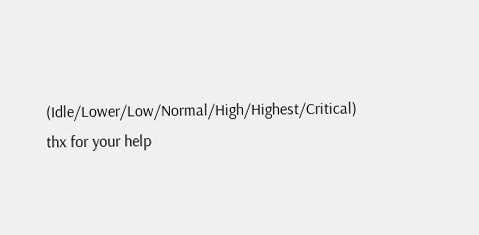(Idle/Lower/Low/Normal/High/Highest/Critical)
thx for your help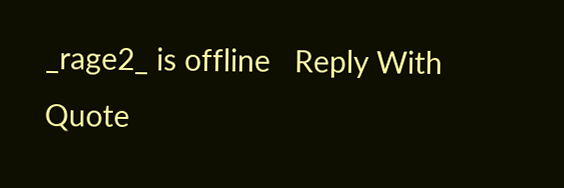_rage2_ is offline   Reply With Quote